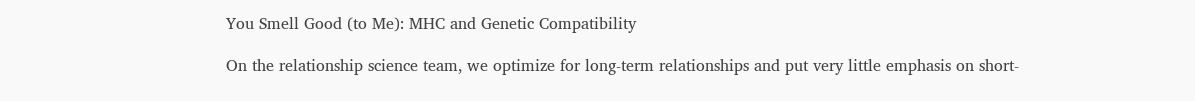You Smell Good (to Me): MHC and Genetic Compatibility

On the relationship science team, we optimize for long-term relationships and put very little emphasis on short-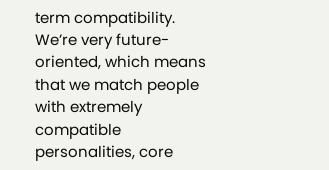term compatibility. We’re very future-oriented, which means that we match people with extremely compatible personalities, core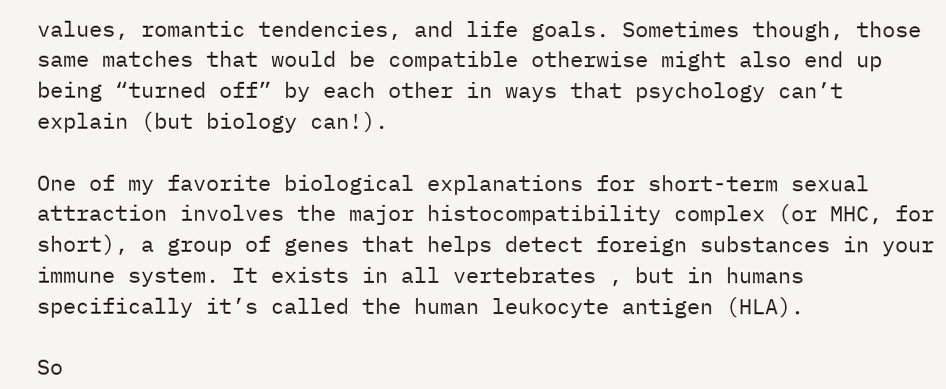values, romantic tendencies, and life goals. Sometimes though, those same matches that would be compatible otherwise might also end up being “turned off” by each other in ways that psychology can’t explain (but biology can!).

One of my favorite biological explanations for short-term sexual attraction involves the major histocompatibility complex (or MHC, for short), a group of genes that helps detect foreign substances in your immune system. It exists in all vertebrates , but in humans specifically it’s called the human leukocyte antigen (HLA).

So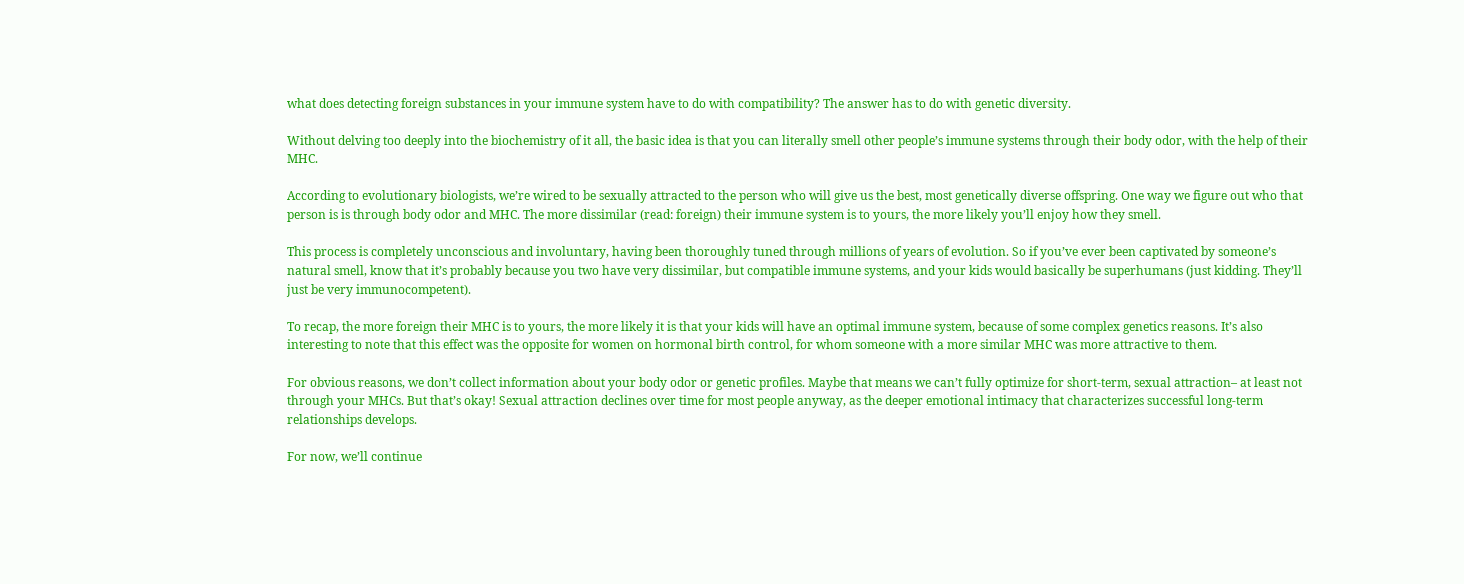what does detecting foreign substances in your immune system have to do with compatibility? The answer has to do with genetic diversity.

Without delving too deeply into the biochemistry of it all, the basic idea is that you can literally smell other people’s immune systems through their body odor, with the help of their MHC.

According to evolutionary biologists, we’re wired to be sexually attracted to the person who will give us the best, most genetically diverse offspring. One way we figure out who that person is is through body odor and MHC. The more dissimilar (read: foreign) their immune system is to yours, the more likely you’ll enjoy how they smell.

This process is completely unconscious and involuntary, having been thoroughly tuned through millions of years of evolution. So if you’ve ever been captivated by someone’s natural smell, know that it’s probably because you two have very dissimilar, but compatible immune systems, and your kids would basically be superhumans (just kidding. They’ll just be very immunocompetent).

To recap, the more foreign their MHC is to yours, the more likely it is that your kids will have an optimal immune system, because of some complex genetics reasons. It’s also interesting to note that this effect was the opposite for women on hormonal birth control, for whom someone with a more similar MHC was more attractive to them.

For obvious reasons, we don’t collect information about your body odor or genetic profiles. Maybe that means we can’t fully optimize for short-term, sexual attraction– at least not through your MHCs. But that’s okay! Sexual attraction declines over time for most people anyway, as the deeper emotional intimacy that characterizes successful long-term relationships develops.

For now, we’ll continue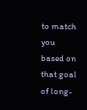to match you based on that goal of long-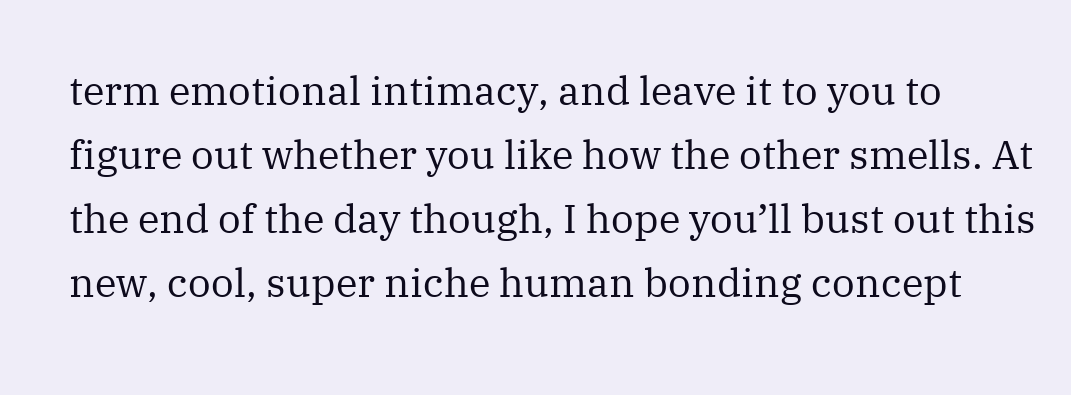term emotional intimacy, and leave it to you to figure out whether you like how the other smells. At the end of the day though, I hope you’ll bust out this new, cool, super niche human bonding concept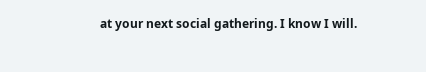at your next social gathering. I know I will.